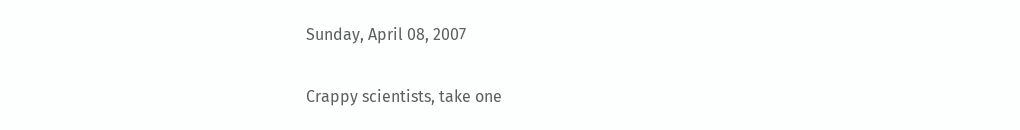Sunday, April 08, 2007

Crappy scientists, take one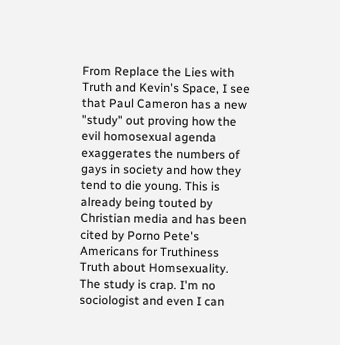From Replace the Lies with Truth and Kevin's Space, I see that Paul Cameron has a new "study" out proving how the evil homosexual agenda exaggerates the numbers of gays in society and how they tend to die young. This is already being touted by Christian media and has been cited by Porno Pete's Americans for Truthiness Truth about Homsexuality. The study is crap. I'm no sociologist and even I can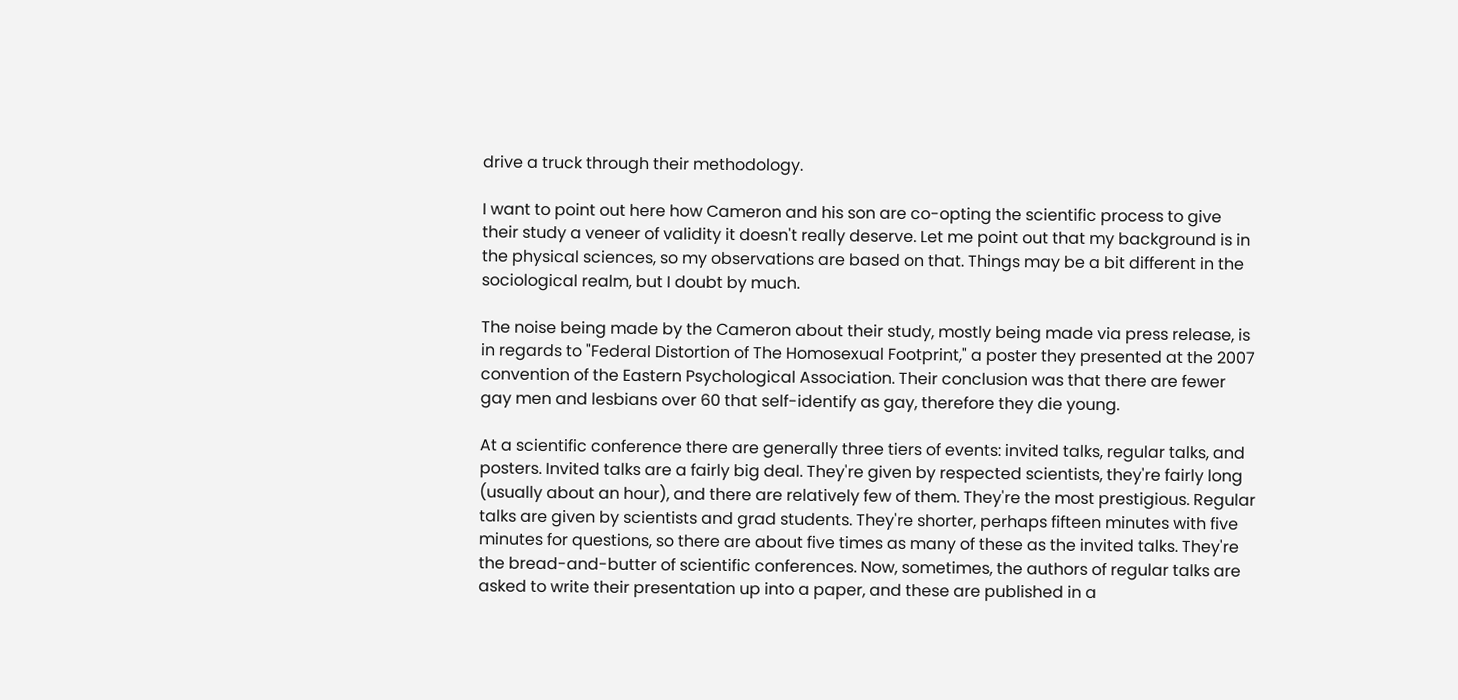drive a truck through their methodology.

I want to point out here how Cameron and his son are co-opting the scientific process to give their study a veneer of validity it doesn't really deserve. Let me point out that my background is in the physical sciences, so my observations are based on that. Things may be a bit different in the sociological realm, but I doubt by much.

The noise being made by the Cameron about their study, mostly being made via press release, is in regards to "Federal Distortion of The Homosexual Footprint," a poster they presented at the 2007 convention of the Eastern Psychological Association. Their conclusion was that there are fewer gay men and lesbians over 60 that self-identify as gay, therefore they die young.

At a scientific conference there are generally three tiers of events: invited talks, regular talks, and posters. Invited talks are a fairly big deal. They're given by respected scientists, they're fairly long (usually about an hour), and there are relatively few of them. They're the most prestigious. Regular talks are given by scientists and grad students. They're shorter, perhaps fifteen minutes with five minutes for questions, so there are about five times as many of these as the invited talks. They're the bread-and-butter of scientific conferences. Now, sometimes, the authors of regular talks are asked to write their presentation up into a paper, and these are published in a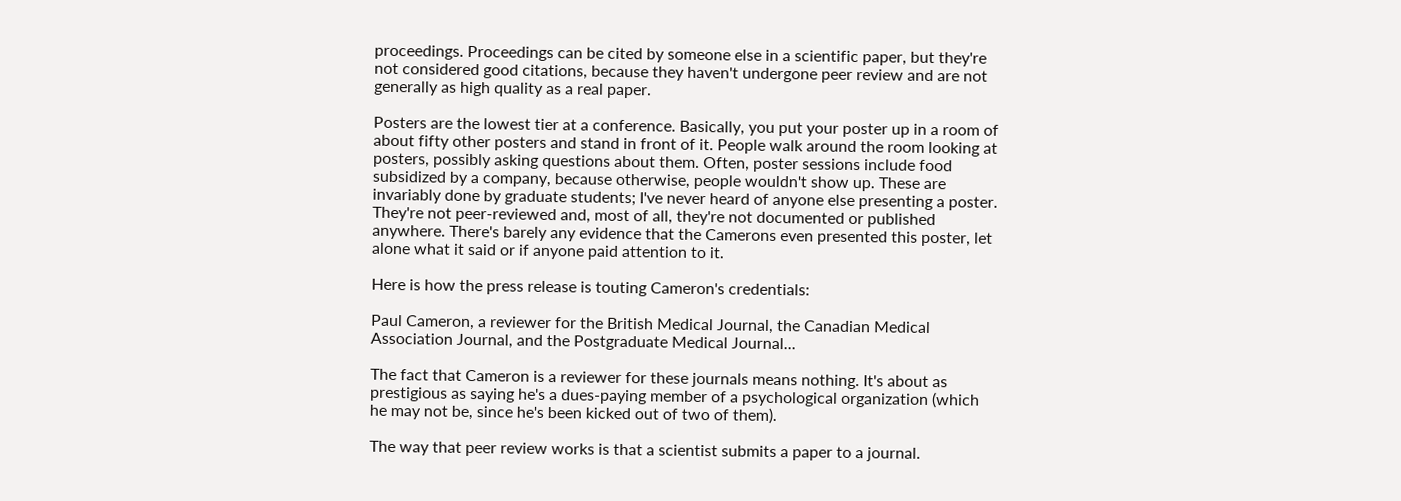proceedings. Proceedings can be cited by someone else in a scientific paper, but they're not considered good citations, because they haven't undergone peer review and are not generally as high quality as a real paper.

Posters are the lowest tier at a conference. Basically, you put your poster up in a room of about fifty other posters and stand in front of it. People walk around the room looking at posters, possibly asking questions about them. Often, poster sessions include food subsidized by a company, because otherwise, people wouldn't show up. These are invariably done by graduate students; I've never heard of anyone else presenting a poster. They're not peer-reviewed and, most of all, they're not documented or published anywhere. There's barely any evidence that the Camerons even presented this poster, let alone what it said or if anyone paid attention to it.

Here is how the press release is touting Cameron's credentials:

Paul Cameron, a reviewer for the British Medical Journal, the Canadian Medical Association Journal, and the Postgraduate Medical Journal...

The fact that Cameron is a reviewer for these journals means nothing. It's about as prestigious as saying he's a dues-paying member of a psychological organization (which he may not be, since he's been kicked out of two of them).

The way that peer review works is that a scientist submits a paper to a journal.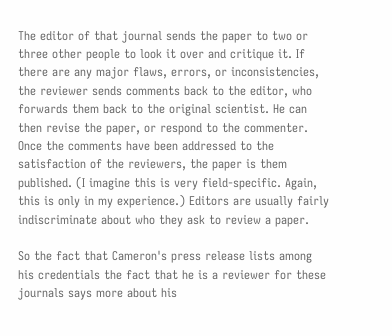The editor of that journal sends the paper to two or three other people to look it over and critique it. If there are any major flaws, errors, or inconsistencies, the reviewer sends comments back to the editor, who forwards them back to the original scientist. He can then revise the paper, or respond to the commenter. Once the comments have been addressed to the satisfaction of the reviewers, the paper is them published. (I imagine this is very field-specific. Again, this is only in my experience.) Editors are usually fairly indiscriminate about who they ask to review a paper.

So the fact that Cameron's press release lists among his credentials the fact that he is a reviewer for these journals says more about his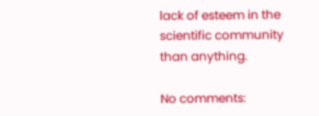lack of esteem in the scientific community than anything.

No comments: